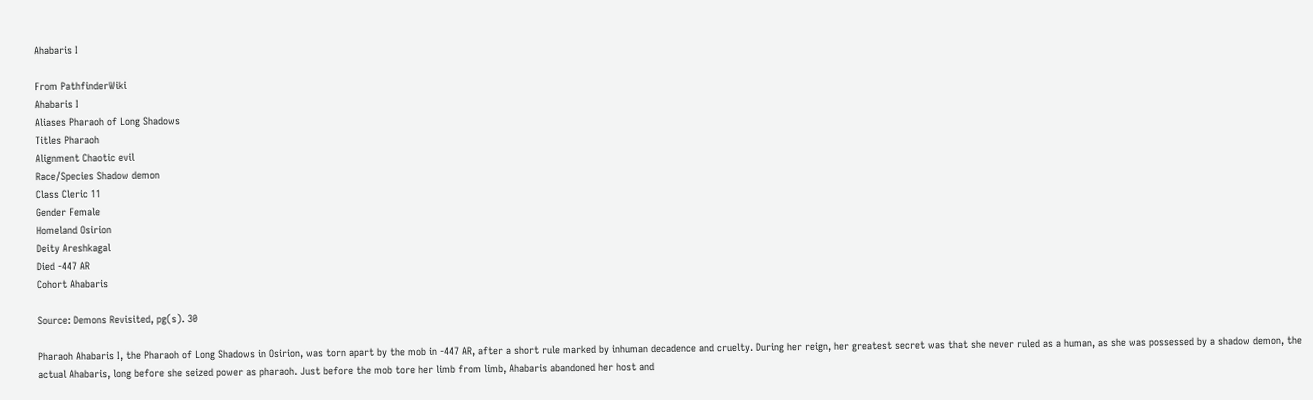Ahabaris I

From PathfinderWiki
Ahabaris I
Aliases Pharaoh of Long Shadows
Titles Pharaoh
Alignment Chaotic evil
Race/Species Shadow demon
Class Cleric 11
Gender Female
Homeland Osirion
Deity Areshkagal
Died -447 AR
Cohort Ahabaris

Source: Demons Revisited, pg(s). 30

Pharaoh Ahabaris I, the Pharaoh of Long Shadows in Osirion, was torn apart by the mob in -447 AR, after a short rule marked by inhuman decadence and cruelty. During her reign, her greatest secret was that she never ruled as a human, as she was possessed by a shadow demon, the actual Ahabaris, long before she seized power as pharaoh. Just before the mob tore her limb from limb, Ahabaris abandoned her host and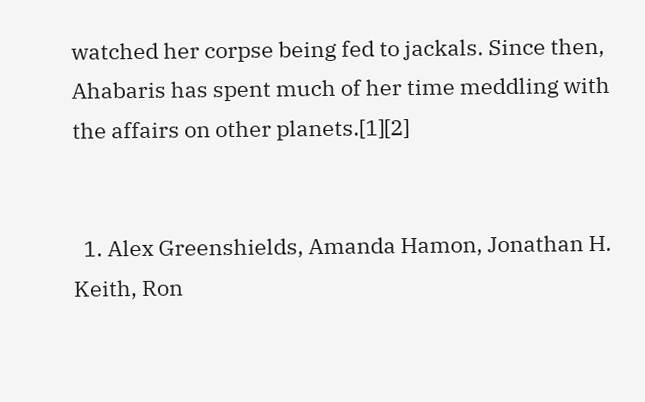watched her corpse being fed to jackals. Since then, Ahabaris has spent much of her time meddling with the affairs on other planets.[1][2]


  1. Alex Greenshields, Amanda Hamon, Jonathan H. Keith, Ron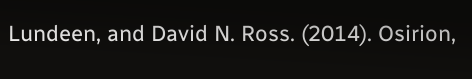Lundeen, and David N. Ross. (2014). Osirion,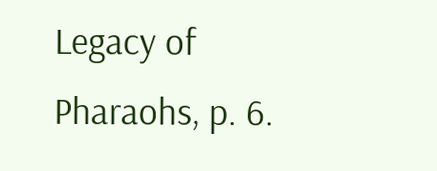Legacy of Pharaohs, p. 6.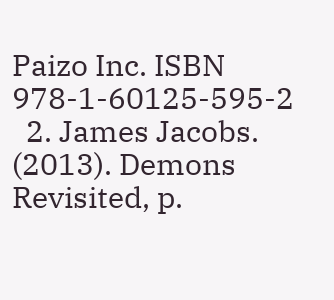Paizo Inc. ISBN 978-1-60125-595-2
  2. James Jacobs. (2013). Demons Revisited, p.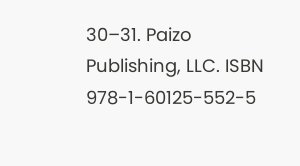30–31. Paizo Publishing, LLC. ISBN 978-1-60125-552-5